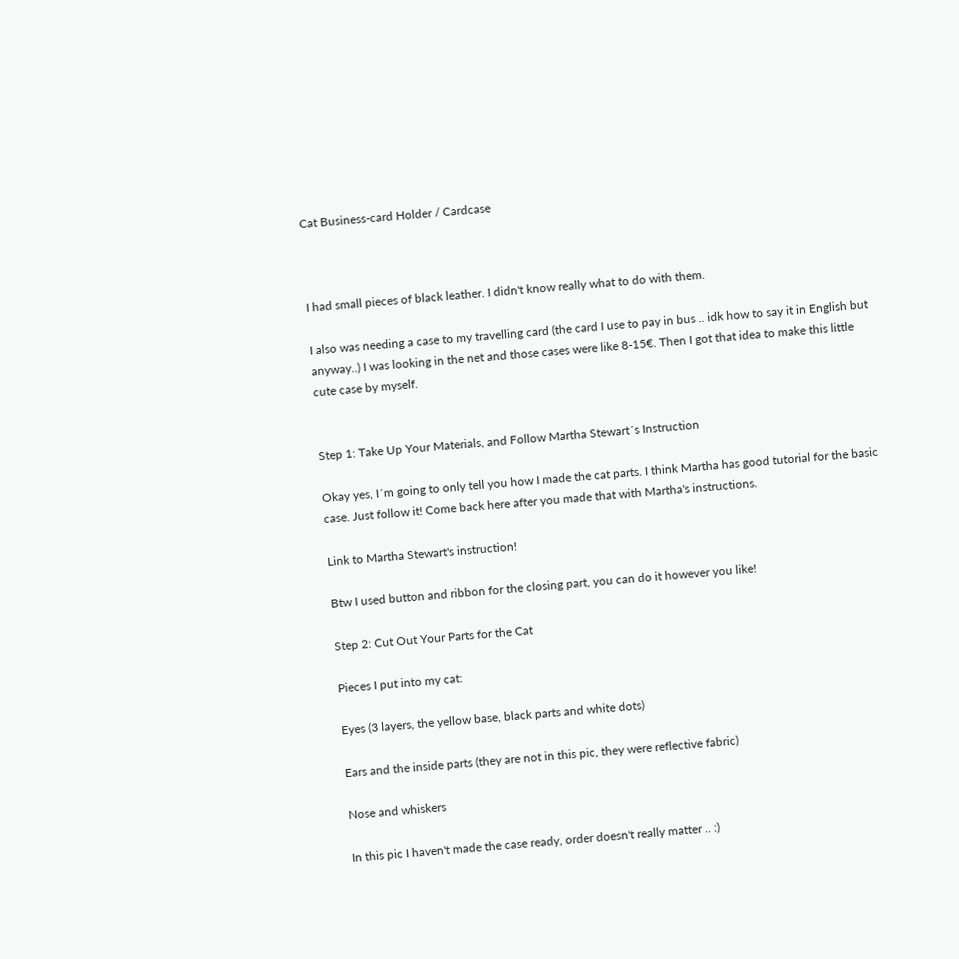Cat Business-card Holder / Cardcase



I had small pieces of black leather. I didn't know really what to do with them.

I also was needing a case to my travelling card (the card I use to pay in bus .. idk how to say it in English but anyway..) I was looking in the net and those cases were like 8-15€. Then I got that idea to make this little cute case by myself.


Step 1: Take Up Your Materials, and Follow Martha Stewart´s Instruction

Okay yes, I´m going to only tell you how I made the cat parts. I think Martha has good tutorial for the basic case. Just follow it! Come back here after you made that with Martha's instructions.

Link to Martha Stewart's instruction!

Btw I used button and ribbon for the closing part, you can do it however you like!

Step 2: Cut Out Your Parts for the Cat

Pieces I put into my cat:

Eyes (3 layers, the yellow base, black parts and white dots)

Ears and the inside parts (they are not in this pic, they were reflective fabric)

Nose and whiskers

In this pic I haven't made the case ready, order doesn't really matter .. :)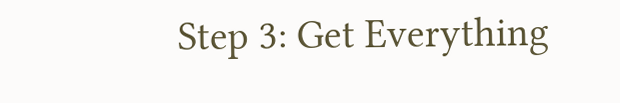Step 3: Get Everything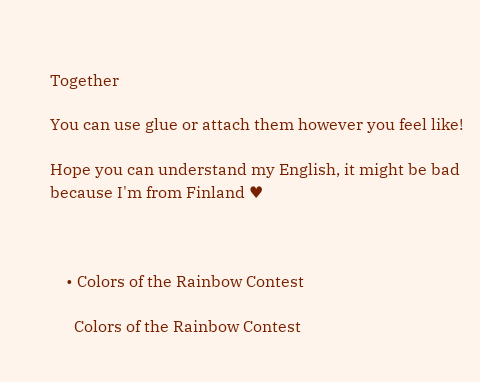Together

You can use glue or attach them however you feel like!

Hope you can understand my English, it might be bad because I'm from Finland ♥



    • Colors of the Rainbow Contest

      Colors of the Rainbow Contest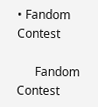• Fandom Contest

      Fandom Contest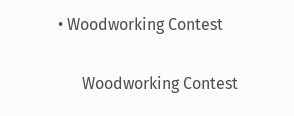• Woodworking Contest

      Woodworking Contest